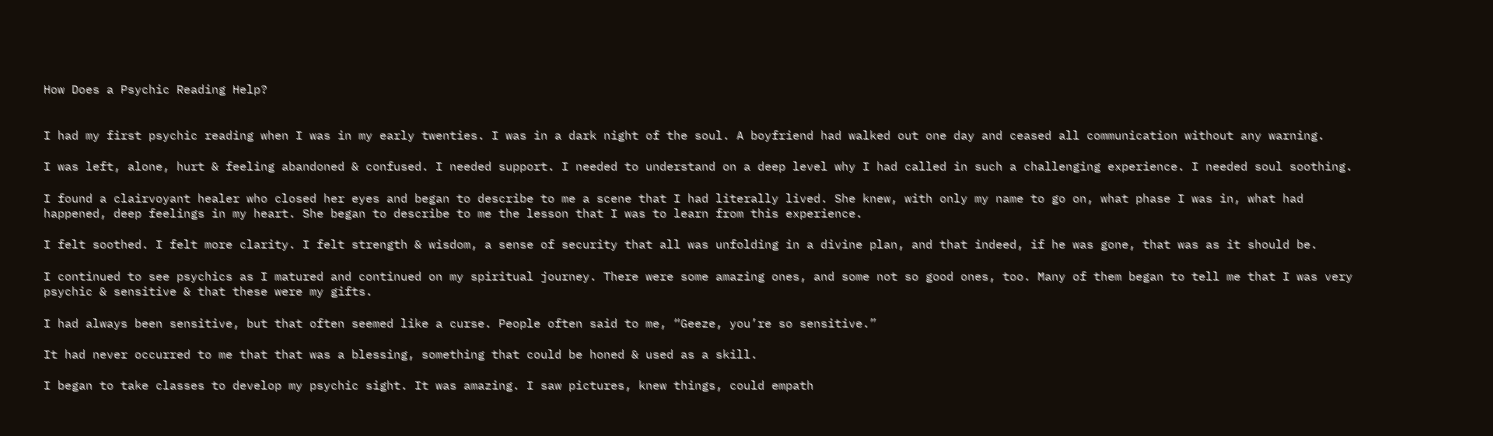How Does a Psychic Reading Help?


I had my first psychic reading when I was in my early twenties. I was in a dark night of the soul. A boyfriend had walked out one day and ceased all communication without any warning.

I was left, alone, hurt & feeling abandoned & confused. I needed support. I needed to understand on a deep level why I had called in such a challenging experience. I needed soul soothing.

I found a clairvoyant healer who closed her eyes and began to describe to me a scene that I had literally lived. She knew, with only my name to go on, what phase I was in, what had happened, deep feelings in my heart. She began to describe to me the lesson that I was to learn from this experience.

I felt soothed. I felt more clarity. I felt strength & wisdom, a sense of security that all was unfolding in a divine plan, and that indeed, if he was gone, that was as it should be.

I continued to see psychics as I matured and continued on my spiritual journey. There were some amazing ones, and some not so good ones, too. Many of them began to tell me that I was very psychic & sensitive & that these were my gifts.

I had always been sensitive, but that often seemed like a curse. People often said to me, “Geeze, you’re so sensitive.”

It had never occurred to me that that was a blessing, something that could be honed & used as a skill.

I began to take classes to develop my psychic sight. It was amazing. I saw pictures, knew things, could empath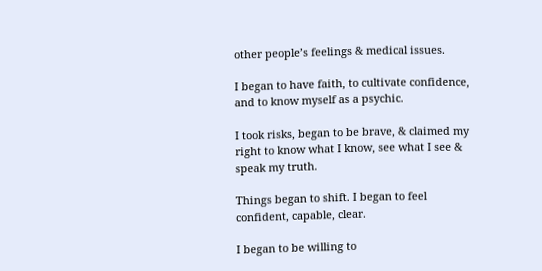other people’s feelings & medical issues.

I began to have faith, to cultivate confidence, and to know myself as a psychic.

I took risks, began to be brave, & claimed my right to know what I know, see what I see & speak my truth.

Things began to shift. I began to feel confident, capable, clear.

I began to be willing to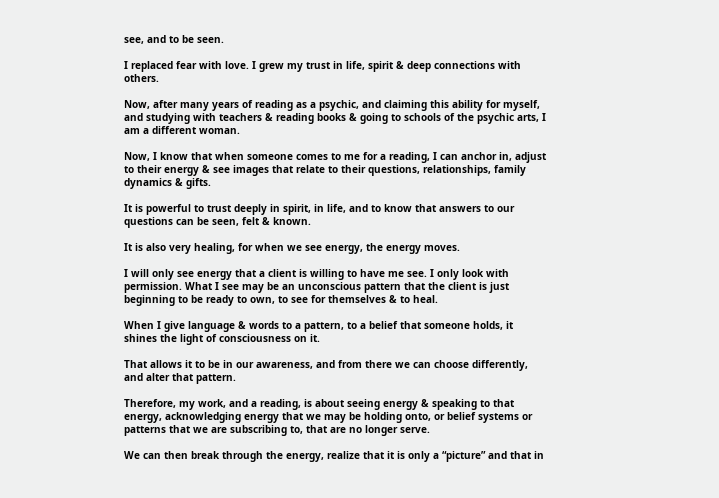see, and to be seen.

I replaced fear with love. I grew my trust in life, spirit & deep connections with others.

Now, after many years of reading as a psychic, and claiming this ability for myself, and studying with teachers & reading books & going to schools of the psychic arts, I am a different woman.

Now, I know that when someone comes to me for a reading, I can anchor in, adjust to their energy & see images that relate to their questions, relationships, family dynamics & gifts.

It is powerful to trust deeply in spirit, in life, and to know that answers to our questions can be seen, felt & known.

It is also very healing, for when we see energy, the energy moves.

I will only see energy that a client is willing to have me see. I only look with permission. What I see may be an unconscious pattern that the client is just beginning to be ready to own, to see for themselves & to heal.

When I give language & words to a pattern, to a belief that someone holds, it shines the light of consciousness on it.

That allows it to be in our awareness, and from there we can choose differently, and alter that pattern.

Therefore, my work, and a reading, is about seeing energy & speaking to that energy, acknowledging energy that we may be holding onto, or belief systems or patterns that we are subscribing to, that are no longer serve.

We can then break through the energy, realize that it is only a “picture” and that in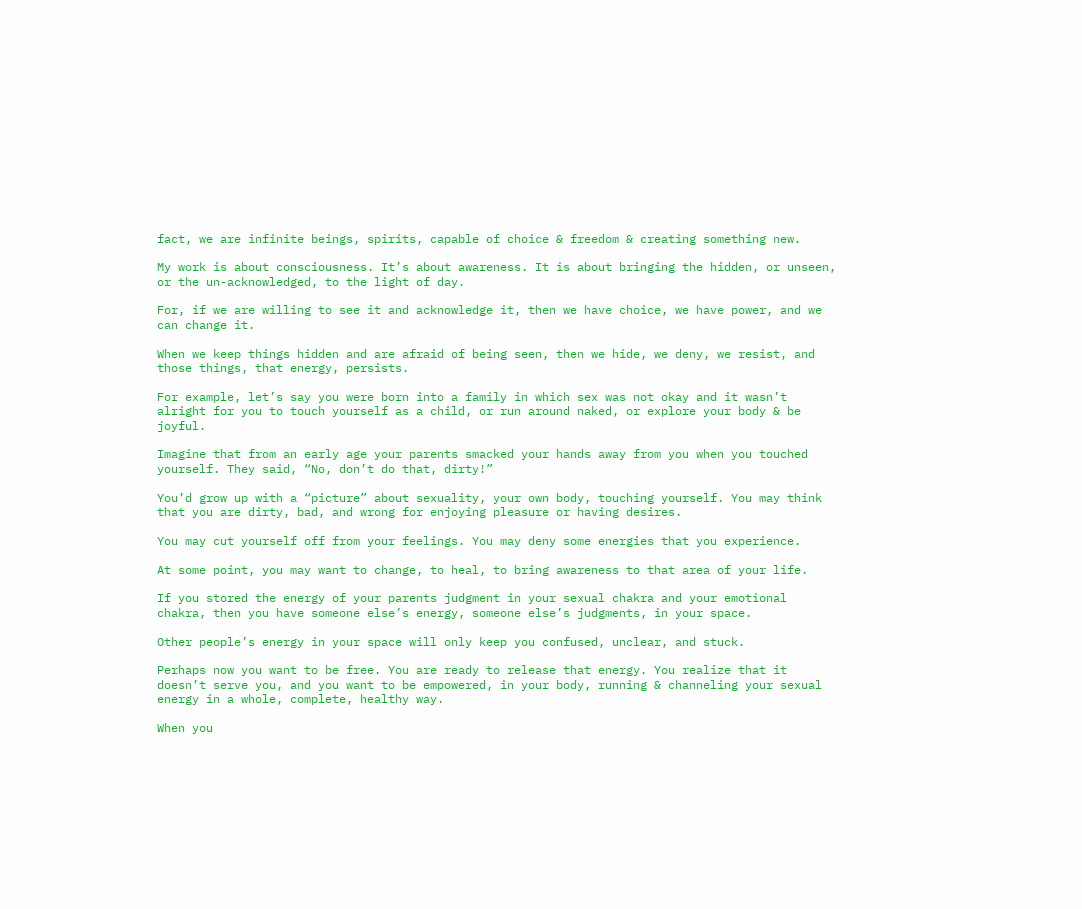fact, we are infinite beings, spirits, capable of choice & freedom & creating something new.

My work is about consciousness. It’s about awareness. It is about bringing the hidden, or unseen, or the un-acknowledged, to the light of day.

For, if we are willing to see it and acknowledge it, then we have choice, we have power, and we can change it.

When we keep things hidden and are afraid of being seen, then we hide, we deny, we resist, and those things, that energy, persists.

For example, let’s say you were born into a family in which sex was not okay and it wasn’t alright for you to touch yourself as a child, or run around naked, or explore your body & be joyful.

Imagine that from an early age your parents smacked your hands away from you when you touched yourself. They said, “No, don’t do that, dirty!”

You’d grow up with a “picture” about sexuality, your own body, touching yourself. You may think that you are dirty, bad, and wrong for enjoying pleasure or having desires.

You may cut yourself off from your feelings. You may deny some energies that you experience.

At some point, you may want to change, to heal, to bring awareness to that area of your life.

If you stored the energy of your parents judgment in your sexual chakra and your emotional chakra, then you have someone else’s energy, someone else’s judgments, in your space.

Other people’s energy in your space will only keep you confused, unclear, and stuck.

Perhaps now you want to be free. You are ready to release that energy. You realize that it doesn’t serve you, and you want to be empowered, in your body, running & channeling your sexual energy in a whole, complete, healthy way.

When you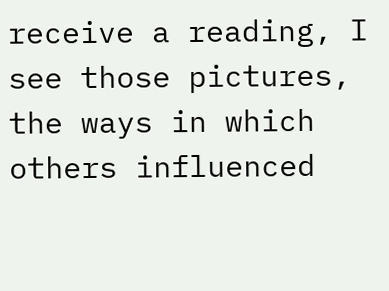receive a reading, I see those pictures, the ways in which others influenced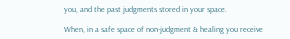you, and the past judgments stored in your space.

When, in a safe space of non-judgment & healing you receive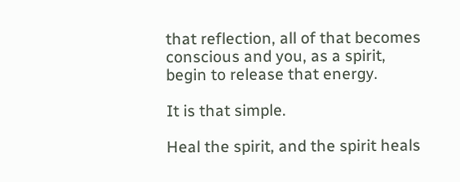that reflection, all of that becomes conscious and you, as a spirit, begin to release that energy.

It is that simple.

Heal the spirit, and the spirit heals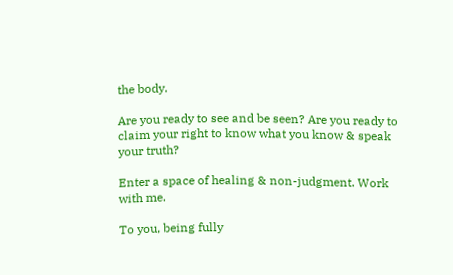the body.

Are you ready to see and be seen? Are you ready to claim your right to know what you know & speak your truth?

Enter a space of healing & non-judgment. Work with me.

To you, being fully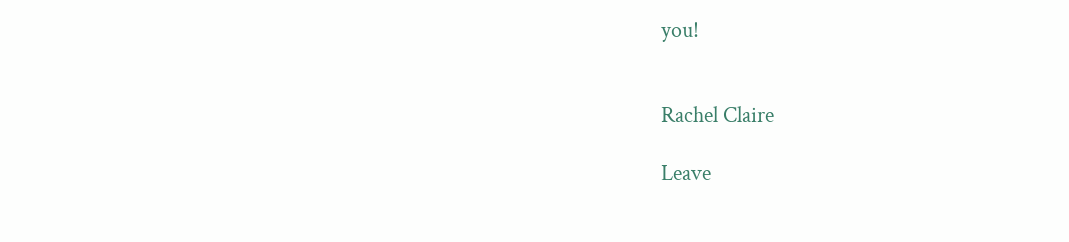you!


Rachel Claire

Leave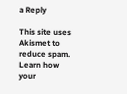a Reply

This site uses Akismet to reduce spam. Learn how your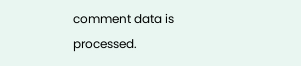comment data is processed.